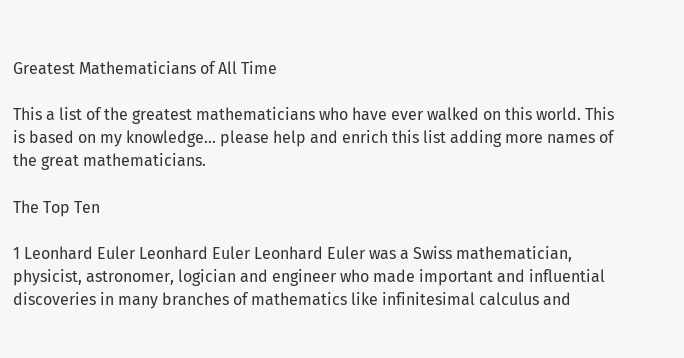Greatest Mathematicians of All Time

This a list of the greatest mathematicians who have ever walked on this world. This is based on my knowledge... please help and enrich this list adding more names of the great mathematicians.

The Top Ten

1 Leonhard Euler Leonhard Euler Leonhard Euler was a Swiss mathematician, physicist, astronomer, logician and engineer who made important and influential discoveries in many branches of mathematics like infinitesimal calculus and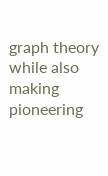graph theory while also making pioneering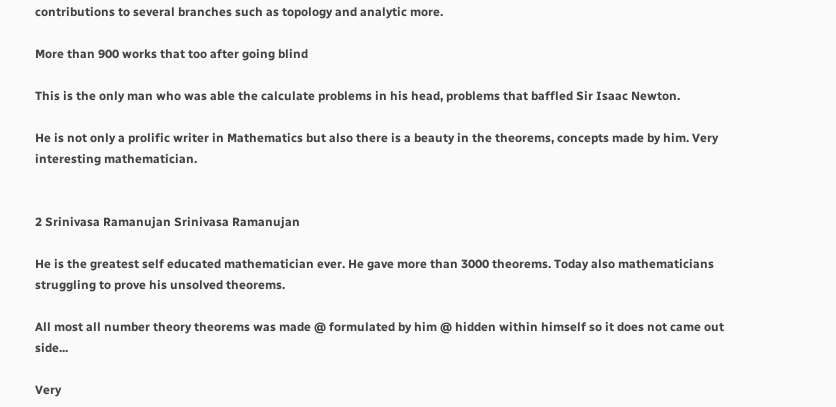contributions to several branches such as topology and analytic more.

More than 900 works that too after going blind

This is the only man who was able the calculate problems in his head, problems that baffled Sir Isaac Newton.

He is not only a prolific writer in Mathematics but also there is a beauty in the theorems, concepts made by him. Very interesting mathematician.


2 Srinivasa Ramanujan Srinivasa Ramanujan

He is the greatest self educated mathematician ever. He gave more than 3000 theorems. Today also mathematicians struggling to prove his unsolved theorems.

All most all number theory theorems was made @ formulated by him @ hidden within himself so it does not came out side...

Very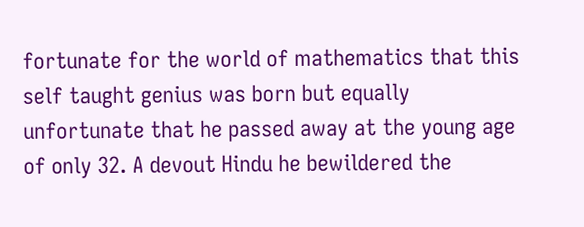fortunate for the world of mathematics that this self taught genius was born but equally unfortunate that he passed away at the young age of only 32. A devout Hindu he bewildered the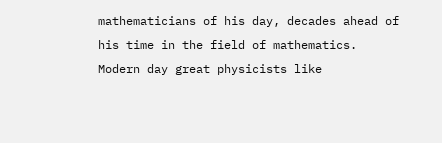mathematicians of his day, decades ahead of his time in the field of mathematics. Modern day great physicists like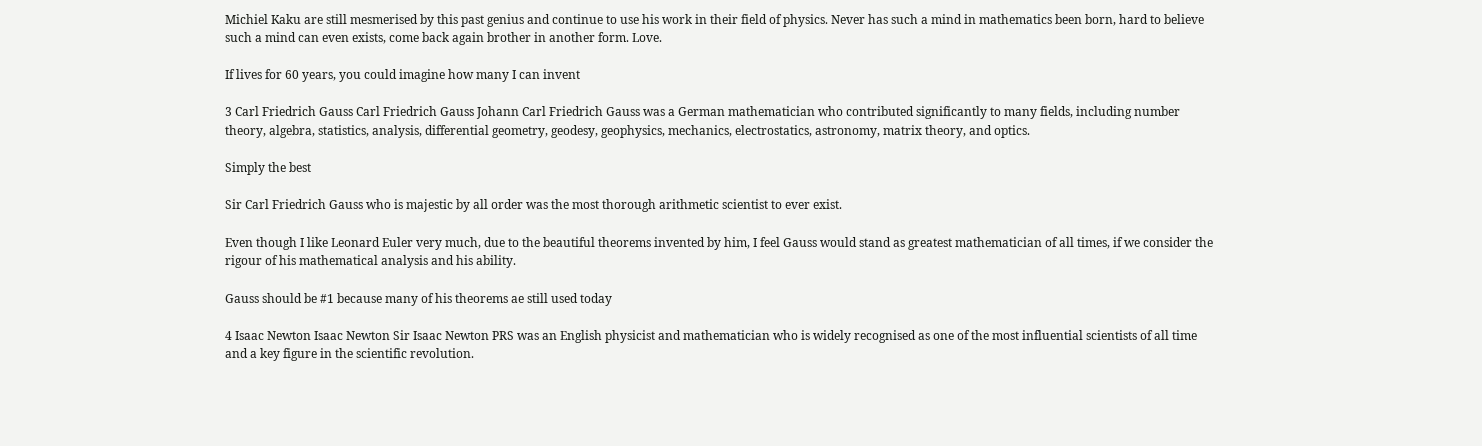Michiel Kaku are still mesmerised by this past genius and continue to use his work in their field of physics. Never has such a mind in mathematics been born, hard to believe such a mind can even exists, come back again brother in another form. Love.

If lives for 60 years, you could imagine how many I can invent

3 Carl Friedrich Gauss Carl Friedrich Gauss Johann Carl Friedrich Gauss was a German mathematician who contributed significantly to many fields, including number theory, algebra, statistics, analysis, differential geometry, geodesy, geophysics, mechanics, electrostatics, astronomy, matrix theory, and optics.

Simply the best

Sir Carl Friedrich Gauss who is majestic by all order was the most thorough arithmetic scientist to ever exist.

Even though I like Leonard Euler very much, due to the beautiful theorems invented by him, I feel Gauss would stand as greatest mathematician of all times, if we consider the rigour of his mathematical analysis and his ability.

Gauss should be #1 because many of his theorems ae still used today

4 Isaac Newton Isaac Newton Sir Isaac Newton PRS was an English physicist and mathematician who is widely recognised as one of the most influential scientists of all time and a key figure in the scientific revolution.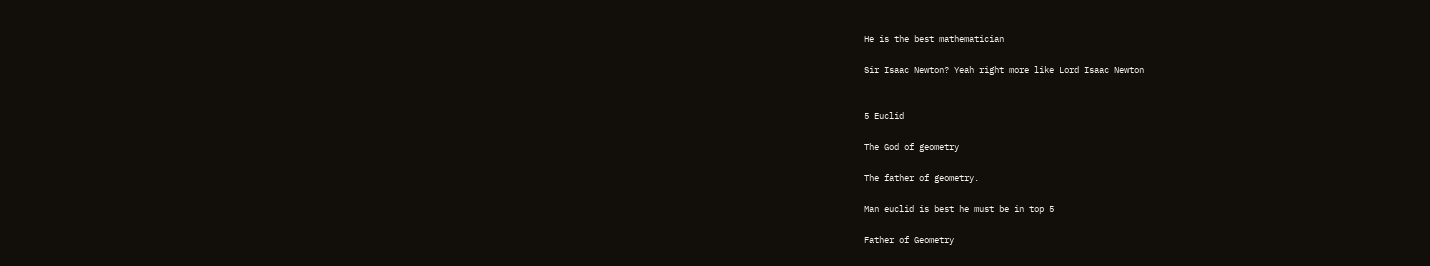He is the best mathematician

Sir Isaac Newton? Yeah right more like Lord Isaac Newton


5 Euclid

The God of geometry

The father of geometry.

Man euclid is best he must be in top 5

Father of Geometry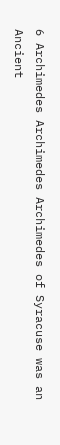6 Archimedes Archimedes Archimedes of Syracuse was an Ancient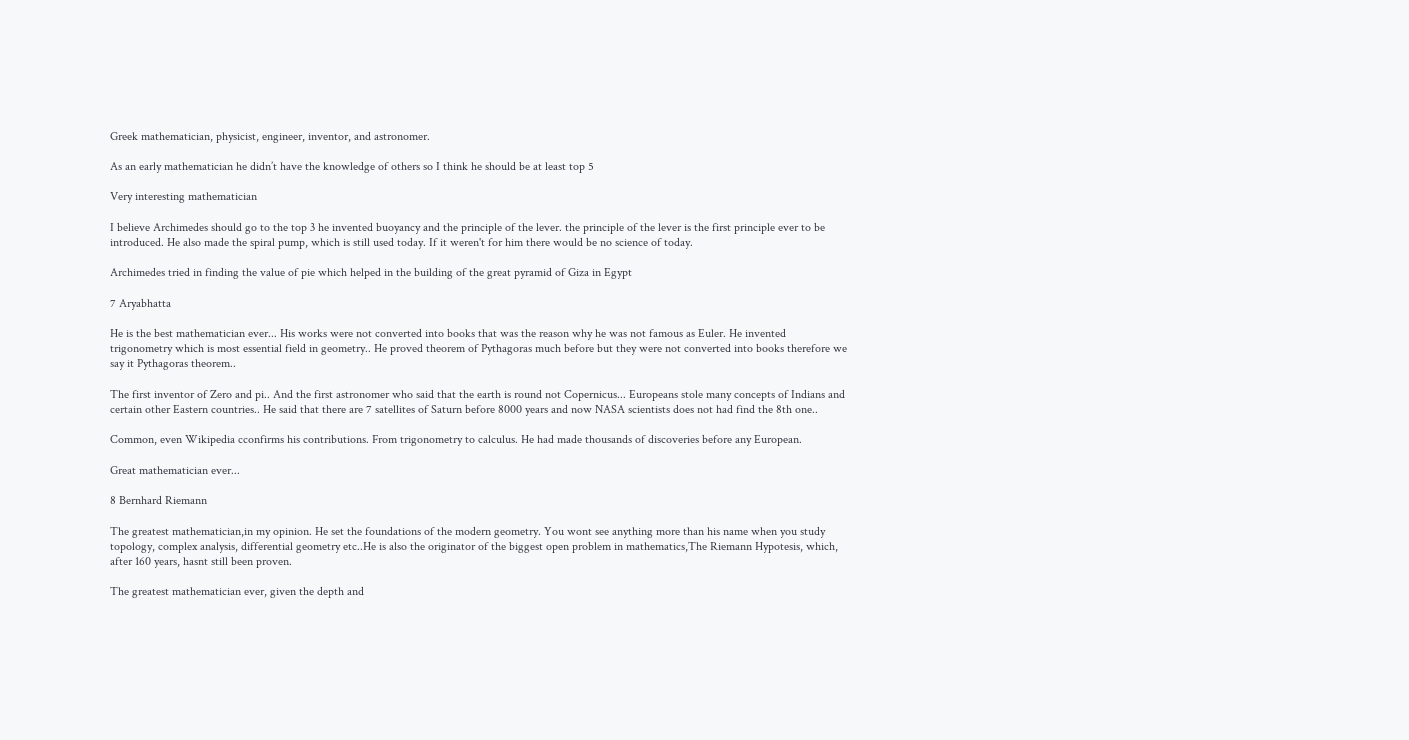Greek mathematician, physicist, engineer, inventor, and astronomer.

As an early mathematician he didn’t have the knowledge of others so I think he should be at least top 5

Very interesting mathematician

I believe Archimedes should go to the top 3 he invented buoyancy and the principle of the lever. the principle of the lever is the first principle ever to be introduced. He also made the spiral pump, which is still used today. If it weren't for him there would be no science of today.

Archimedes tried in finding the value of pie which helped in the building of the great pyramid of Giza in Egypt

7 Aryabhatta

He is the best mathematician ever... His works were not converted into books that was the reason why he was not famous as Euler. He invented trigonometry which is most essential field in geometry.. He proved theorem of Pythagoras much before but they were not converted into books therefore we say it Pythagoras theorem..

The first inventor of Zero and pi.. And the first astronomer who said that the earth is round not Copernicus... Europeans stole many concepts of Indians and certain other Eastern countries.. He said that there are 7 satellites of Saturn before 8000 years and now NASA scientists does not had find the 8th one..

Common, even Wikipedia cconfirms his contributions. From trigonometry to calculus. He had made thousands of discoveries before any European.

Great mathematician ever...

8 Bernhard Riemann

The greatest mathematician,in my opinion. He set the foundations of the modern geometry. You wont see anything more than his name when you study topology, complex analysis, differential geometry etc..He is also the originator of the biggest open problem in mathematics,The Riemann Hypotesis, which, after 160 years, hasnt still been proven.

The greatest mathematician ever, given the depth and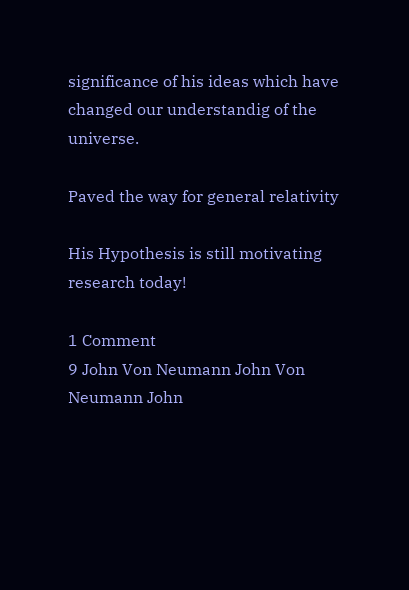significance of his ideas which have changed our understandig of the universe.

Paved the way for general relativity

His Hypothesis is still motivating research today!

1 Comment
9 John Von Neumann John Von Neumann John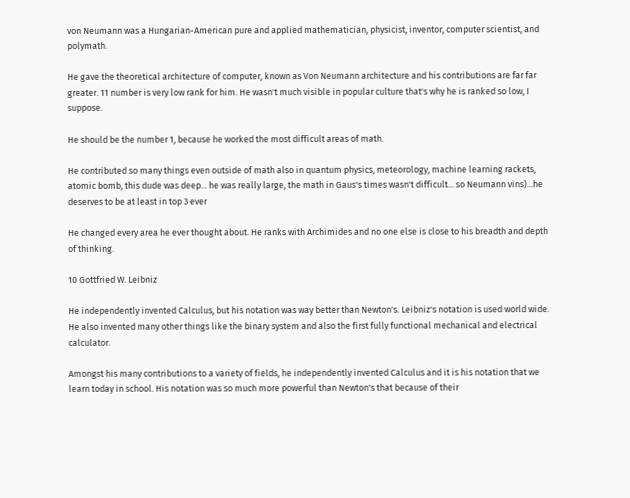von Neumann was a Hungarian-American pure and applied mathematician, physicist, inventor, computer scientist, and polymath.

He gave the theoretical architecture of computer, known as Von Neumann architecture and his contributions are far far greater. 11 number is very low rank for him. He wasn't much visible in popular culture that's why he is ranked so low, I suppose.

He should be the number 1, because he worked the most difficult areas of math.

He contributed so many things even outside of math also in quantum physics, meteorology, machine learning rackets, atomic bomb, this dude was deep... he was really large, the math in Gaus's times wasn't difficult... so Neumann vins)...he deserves to be at least in top 3 ever

He changed every area he ever thought about. He ranks with Archimides and no one else is close to his breadth and depth of thinking.

10 Gottfried W. Leibniz

He independently invented Calculus, but his notation was way better than Newton's. Leibniz's notation is used world wide. He also invented many other things like the binary system and also the first fully functional mechanical and electrical calculator.

Amongst his many contributions to a variety of fields, he independently invented Calculus and it is his notation that we learn today in school. His notation was so much more powerful than Newton's that because of their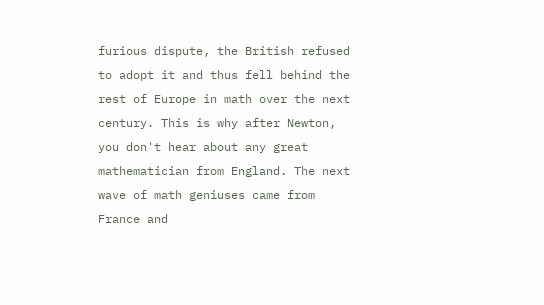furious dispute, the British refused to adopt it and thus fell behind the rest of Europe in math over the next century. This is why after Newton, you don't hear about any great mathematician from England. The next wave of math geniuses came from France and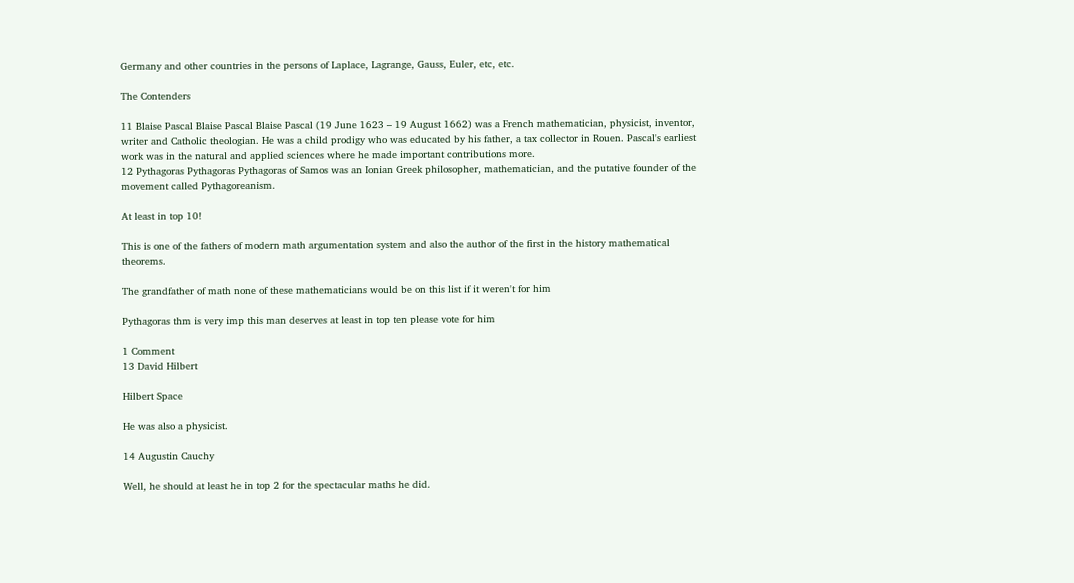Germany and other countries in the persons of Laplace, Lagrange, Gauss, Euler, etc, etc.

The Contenders

11 Blaise Pascal Blaise Pascal Blaise Pascal (19 June 1623 – 19 August 1662) was a French mathematician, physicist, inventor, writer and Catholic theologian. He was a child prodigy who was educated by his father, a tax collector in Rouen. Pascal's earliest work was in the natural and applied sciences where he made important contributions more.
12 Pythagoras Pythagoras Pythagoras of Samos was an Ionian Greek philosopher, mathematician, and the putative founder of the movement called Pythagoreanism.

At least in top 10!

This is one of the fathers of modern math argumentation system and also the author of the first in the history mathematical theorems.

The grandfather of math none of these mathematicians would be on this list if it weren't for him

Pythagoras thm is very imp this man deserves at least in top ten please vote for him

1 Comment
13 David Hilbert

Hilbert Space

He was also a physicist.

14 Augustin Cauchy

Well, he should at least he in top 2 for the spectacular maths he did.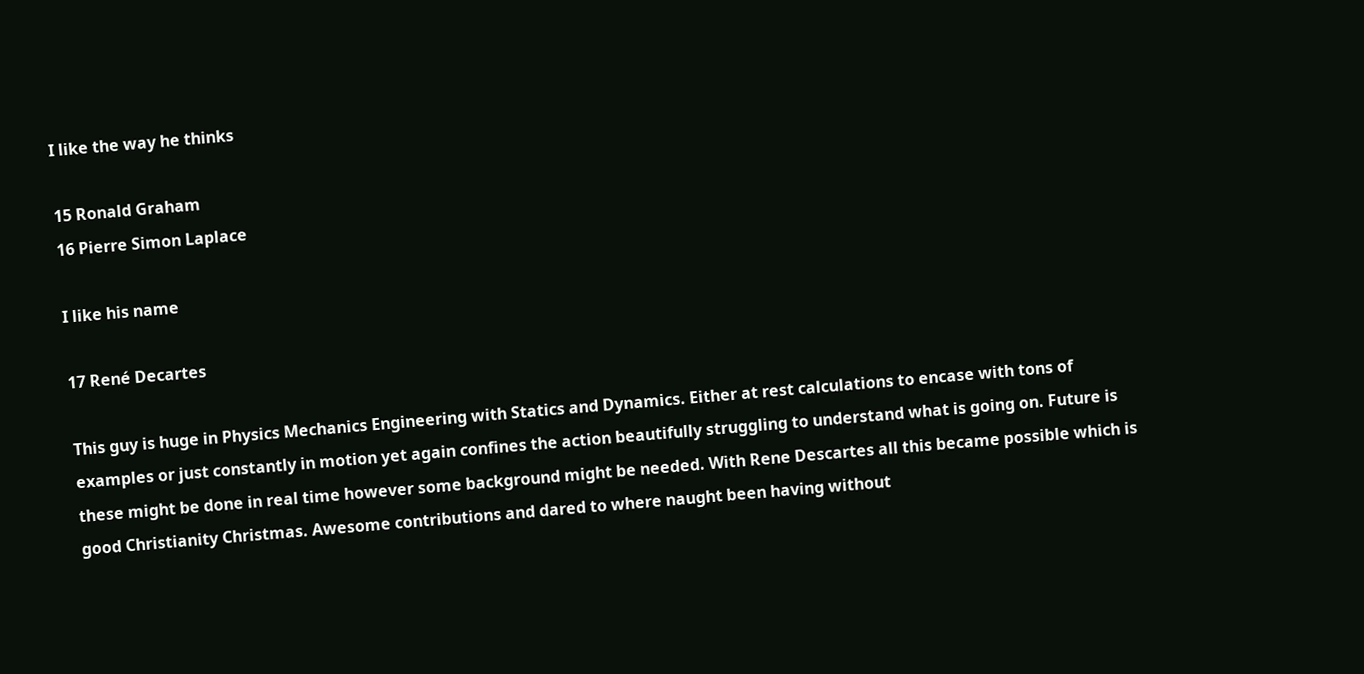I like the way he thinks

15 Ronald Graham
16 Pierre Simon Laplace

I like his name

17 René Decartes

This guy is huge in Physics Mechanics Engineering with Statics and Dynamics. Either at rest calculations to encase with tons of examples or just constantly in motion yet again confines the action beautifully struggling to understand what is going on. Future is these might be done in real time however some background might be needed. With Rene Descartes all this became possible which is good Christianity Christmas. Awesome contributions and dared to where naught been having without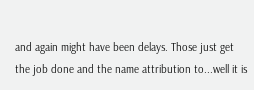and again might have been delays. Those just get the job done and the name attribution to...well it is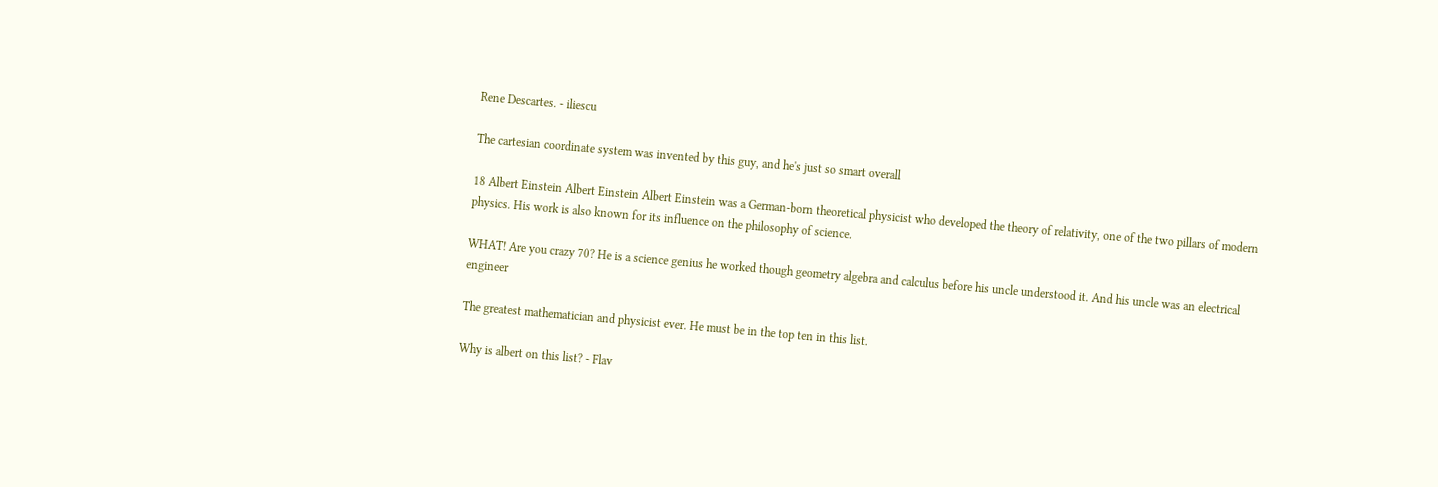Rene Descartes. - iliescu

The cartesian coordinate system was invented by this guy, and he's just so smart overall

18 Albert Einstein Albert Einstein Albert Einstein was a German-born theoretical physicist who developed the theory of relativity, one of the two pillars of modern physics. His work is also known for its influence on the philosophy of science.

WHAT! Are you crazy 70? He is a science genius he worked though geometry algebra and calculus before his uncle understood it. And his uncle was an electrical engineer

The greatest mathematician and physicist ever. He must be in the top ten in this list.

Why is albert on this list? - Flav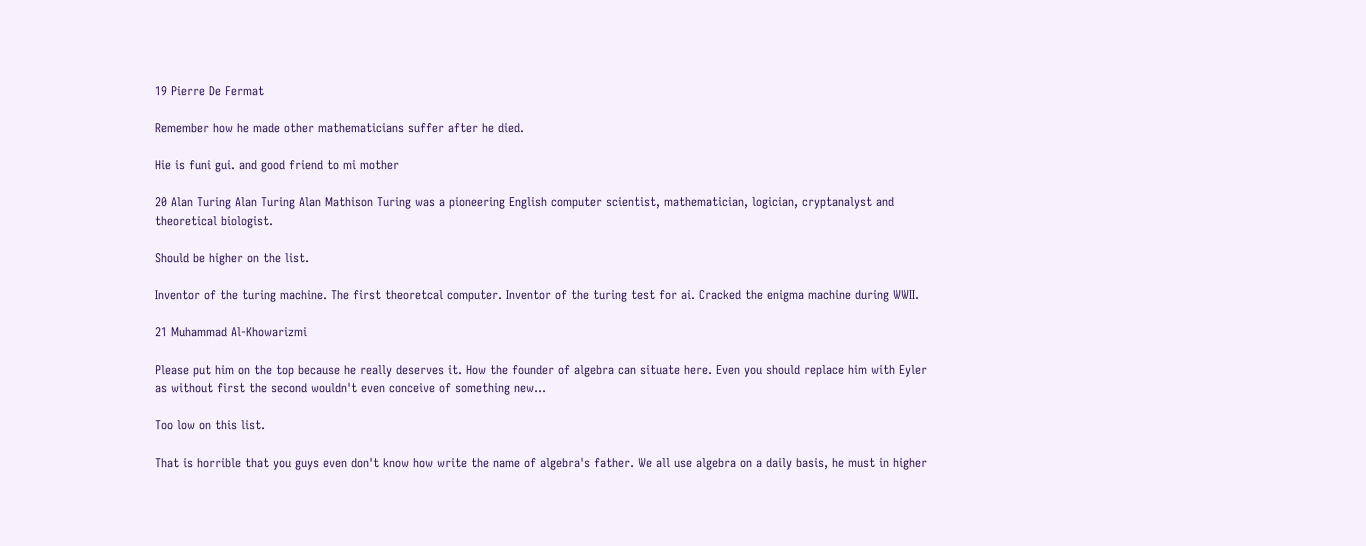19 Pierre De Fermat

Remember how he made other mathematicians suffer after he died.

Hie is funi gui. and good friend to mi mother

20 Alan Turing Alan Turing Alan Mathison Turing was a pioneering English computer scientist, mathematician, logician, cryptanalyst and theoretical biologist.

Should be higher on the list.

Inventor of the turing machine. The first theoretcal computer. Inventor of the turing test for ai. Cracked the enigma machine during WWII.

21 Muhammad Al-Khowarizmi

Please put him on the top because he really deserves it. How the founder of algebra can situate here. Even you should replace him with Eyler as without first the second wouldn't even conceive of something new...

Too low on this list.

That is horrible that you guys even don't know how write the name of algebra's father. We all use algebra on a daily basis, he must in higher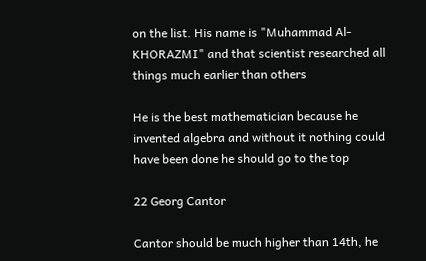on the list. His name is "Muhammad Al-KHORAZMI" and that scientist researched all things much earlier than others

He is the best mathematician because he invented algebra and without it nothing could have been done he should go to the top

22 Georg Cantor

Cantor should be much higher than 14th, he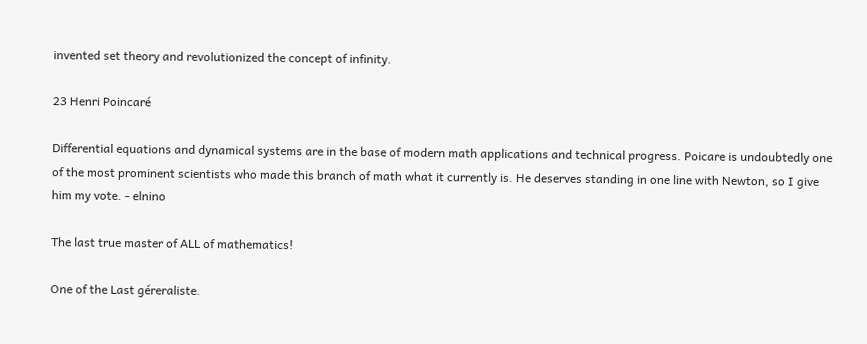invented set theory and revolutionized the concept of infinity.

23 Henri Poincaré

Differential equations and dynamical systems are in the base of modern math applications and technical progress. Poicare is undoubtedly one of the most prominent scientists who made this branch of math what it currently is. He deserves standing in one line with Newton, so I give him my vote. - elnino

The last true master of ALL of mathematics!

One of the Last géreraliste.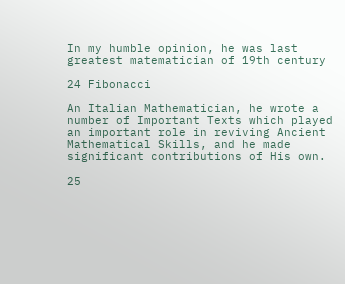In my humble opinion, he was last greatest matematician of 19th century

24 Fibonacci

An Italian Mathematician, he wrote a number of Important Texts which played an important role in reviving Ancient Mathematical Skills, and he made significant contributions of His own.

25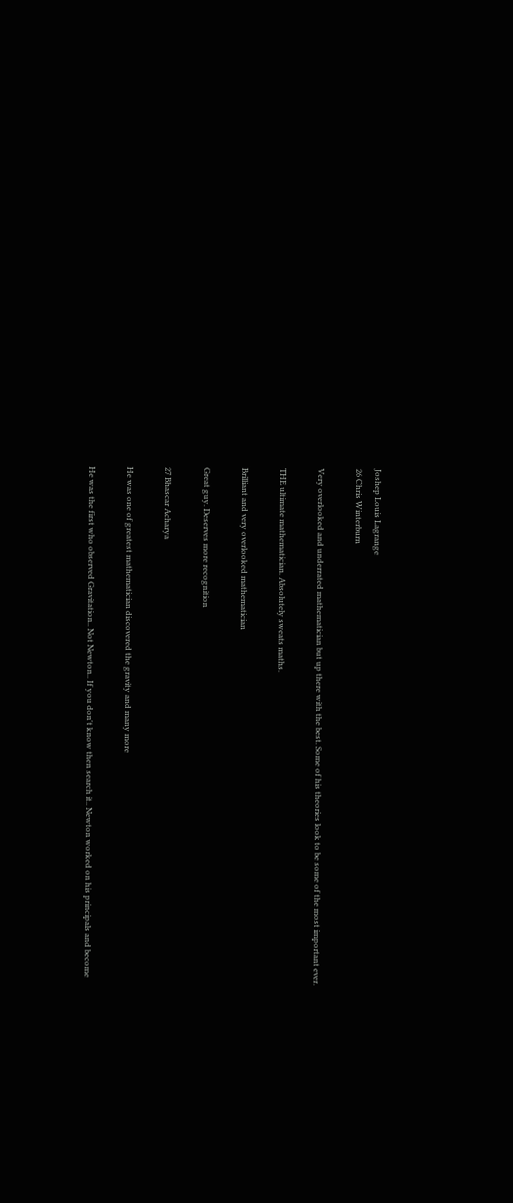Joshep Louis Lagrange
26 Chris Winterburn

Very overlooked and underrated mathematician but up there with the best. Some of his theories look to be some of the most important ever.

THE ultimate mathematician. Absolutely sweats maths.

Brilliant and very overlooked mathematician

Great guy. Deserves more recognition

27 Bhascar Acharya

He was one of greatest mathematician discovered the gravity and many more

He was the first who observed Gravitation.. Not Newton.. If you don't know then search it.. Newton worked on his principals and become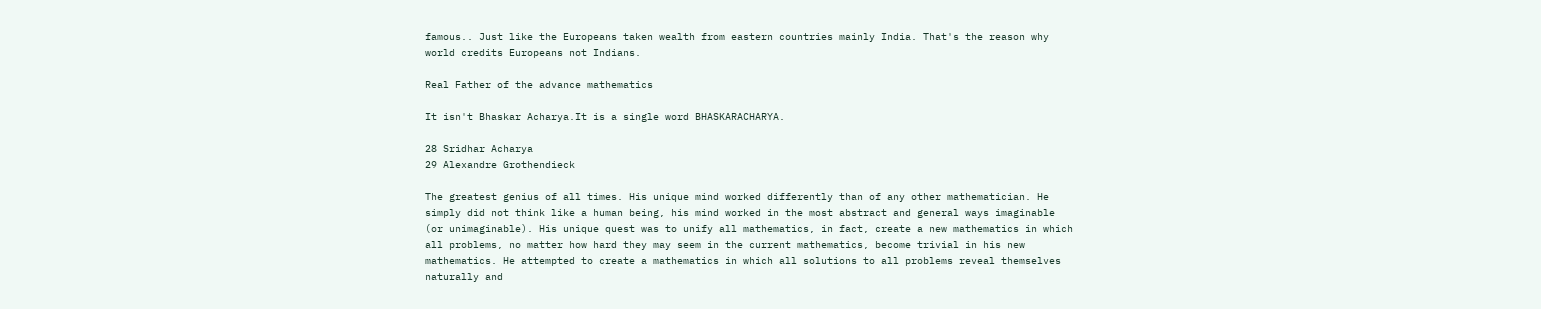famous.. Just like the Europeans taken wealth from eastern countries mainly India. That's the reason why world credits Europeans not Indians.

Real Father of the advance mathematics

It isn't Bhaskar Acharya.It is a single word BHASKARACHARYA.

28 Sridhar Acharya
29 Alexandre Grothendieck

The greatest genius of all times. His unique mind worked differently than of any other mathematician. He simply did not think like a human being, his mind worked in the most abstract and general ways imaginable (or unimaginable). His unique quest was to unify all mathematics, in fact, create a new mathematics in which all problems, no matter how hard they may seem in the current mathematics, become trivial in his new mathematics. He attempted to create a mathematics in which all solutions to all problems reveal themselves naturally and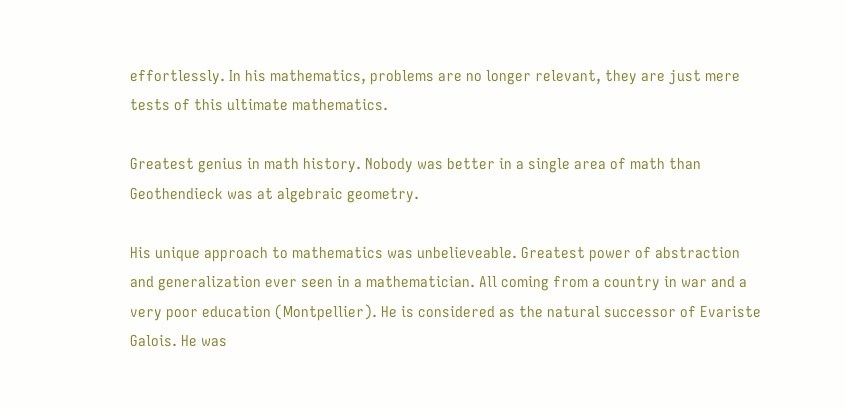effortlessly. In his mathematics, problems are no longer relevant, they are just mere tests of this ultimate mathematics.

Greatest genius in math history. Nobody was better in a single area of math than Geothendieck was at algebraic geometry.

His unique approach to mathematics was unbelieveable. Greatest power of abstraction and generalization ever seen in a mathematician. All coming from a country in war and a very poor education (Montpellier). He is considered as the natural successor of Evariste Galois. He was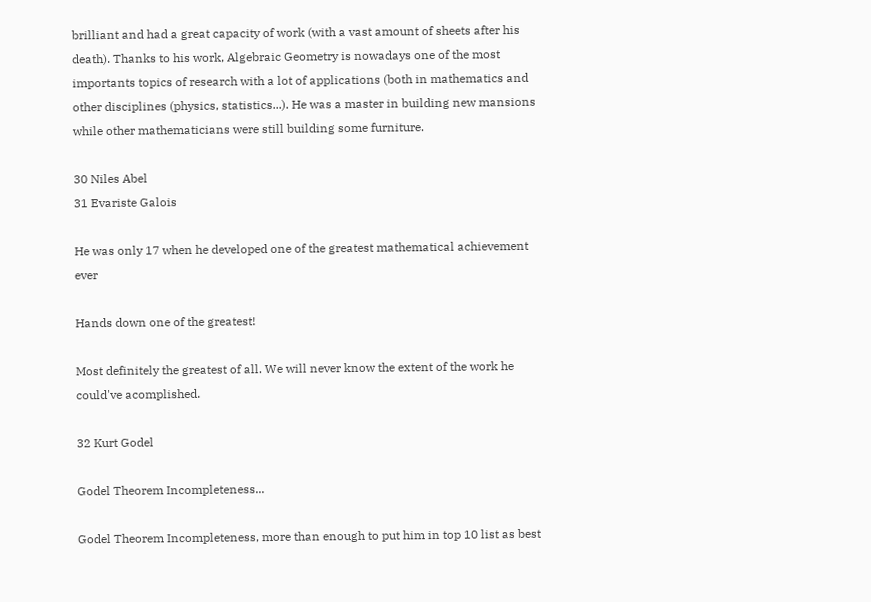brilliant and had a great capacity of work (with a vast amount of sheets after his death). Thanks to his work, Algebraic Geometry is nowadays one of the most importants topics of research with a lot of applications (both in mathematics and other disciplines (physics, statistics...). He was a master in building new mansions while other mathematicians were still building some furniture.

30 Niles Abel
31 Evariste Galois

He was only 17 when he developed one of the greatest mathematical achievement ever

Hands down one of the greatest!

Most definitely the greatest of all. We will never know the extent of the work he could've acomplished.

32 Kurt Godel

Godel Theorem Incompleteness...

Godel Theorem Incompleteness, more than enough to put him in top 10 list as best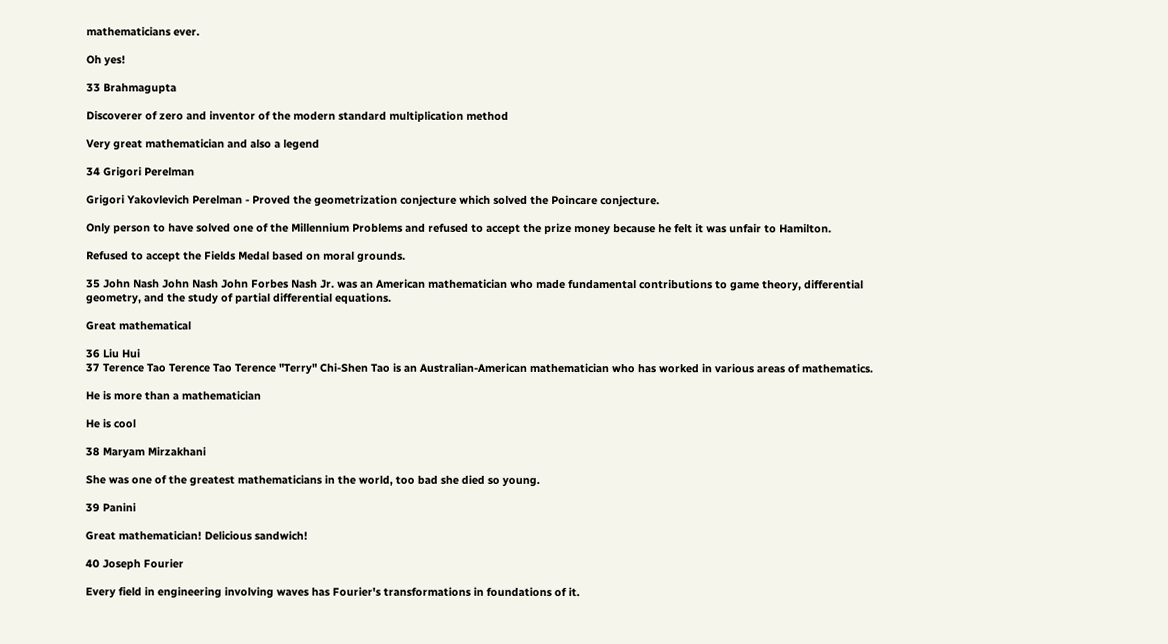mathematicians ever.

Oh yes!

33 Brahmagupta

Discoverer of zero and inventor of the modern standard multiplication method

Very great mathematician and also a legend

34 Grigori Perelman

Grigori Yakovlevich Perelman - Proved the geometrization conjecture which solved the Poincare conjecture.

Only person to have solved one of the Millennium Problems and refused to accept the prize money because he felt it was unfair to Hamilton.

Refused to accept the Fields Medal based on moral grounds.

35 John Nash John Nash John Forbes Nash Jr. was an American mathematician who made fundamental contributions to game theory, differential geometry, and the study of partial differential equations.

Great mathematical

36 Liu Hui
37 Terence Tao Terence Tao Terence "Terry" Chi-Shen Tao is an Australian-American mathematician who has worked in various areas of mathematics.

He is more than a mathematician

He is cool

38 Maryam Mirzakhani

She was one of the greatest mathematicians in the world, too bad she died so young.

39 Panini

Great mathematician! Delicious sandwich!

40 Joseph Fourier

Every field in engineering involving waves has Fourier's transformations in foundations of it.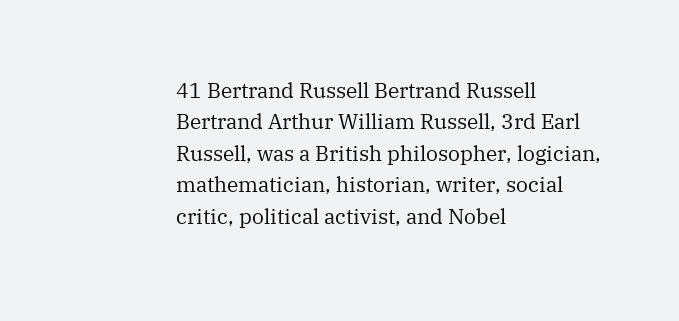41 Bertrand Russell Bertrand Russell Bertrand Arthur William Russell, 3rd Earl Russell, was a British philosopher, logician, mathematician, historian, writer, social critic, political activist, and Nobel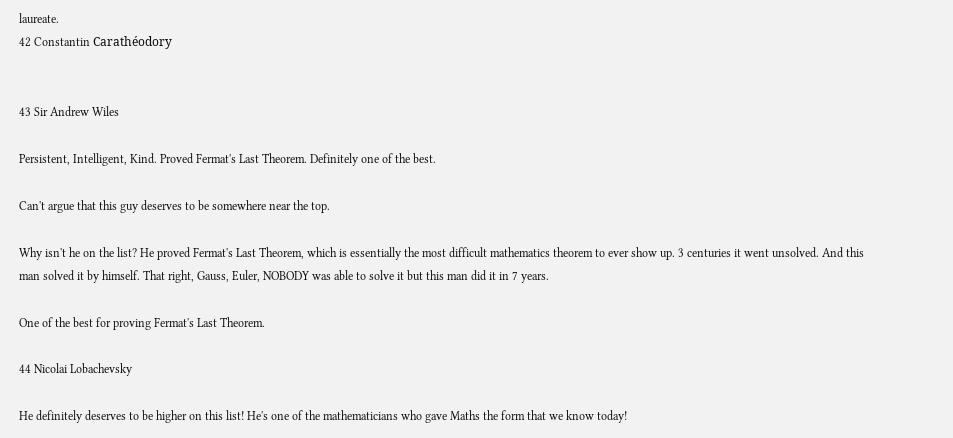laureate.
42 Constantin Carathéodory


43 Sir Andrew Wiles

Persistent, Intelligent, Kind. Proved Fermat's Last Theorem. Definitely one of the best.

Can't argue that this guy deserves to be somewhere near the top.

Why isn't he on the list? He proved Fermat's Last Theorem, which is essentially the most difficult mathematics theorem to ever show up. 3 centuries it went unsolved. And this man solved it by himself. That right, Gauss, Euler, NOBODY was able to solve it but this man did it in 7 years.

One of the best for proving Fermat's Last Theorem.

44 Nicolai Lobachevsky

He definitely deserves to be higher on this list! He's one of the mathematicians who gave Maths the form that we know today!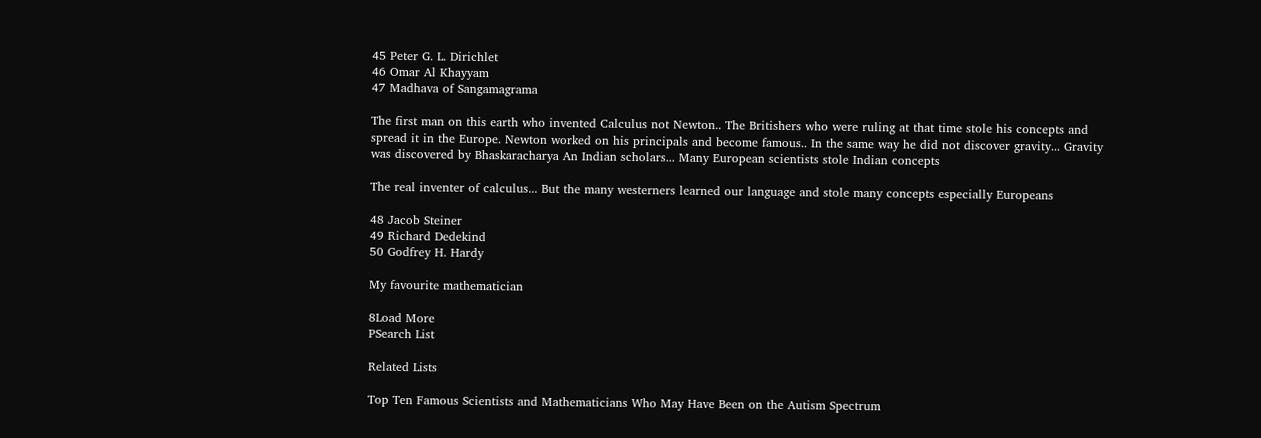45 Peter G. L. Dirichlet
46 Omar Al Khayyam
47 Madhava of Sangamagrama

The first man on this earth who invented Calculus not Newton.. The Britishers who were ruling at that time stole his concepts and spread it in the Europe. Newton worked on his principals and become famous.. In the same way he did not discover gravity... Gravity was discovered by Bhaskaracharya An Indian scholars... Many European scientists stole Indian concepts

The real inventer of calculus... But the many westerners learned our language and stole many concepts especially Europeans

48 Jacob Steiner
49 Richard Dedekind
50 Godfrey H. Hardy

My favourite mathematician

8Load More
PSearch List

Related Lists

Top Ten Famous Scientists and Mathematicians Who May Have Been on the Autism Spectrum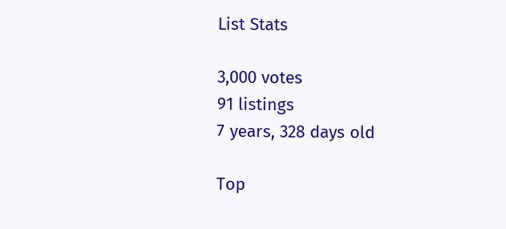List Stats

3,000 votes
91 listings
7 years, 328 days old

Top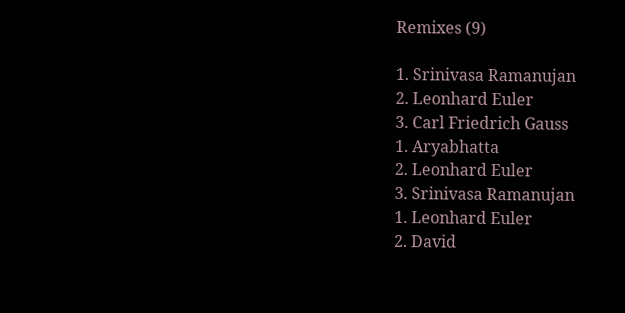Remixes (9)

1. Srinivasa Ramanujan
2. Leonhard Euler
3. Carl Friedrich Gauss
1. Aryabhatta
2. Leonhard Euler
3. Srinivasa Ramanujan
1. Leonhard Euler
2. David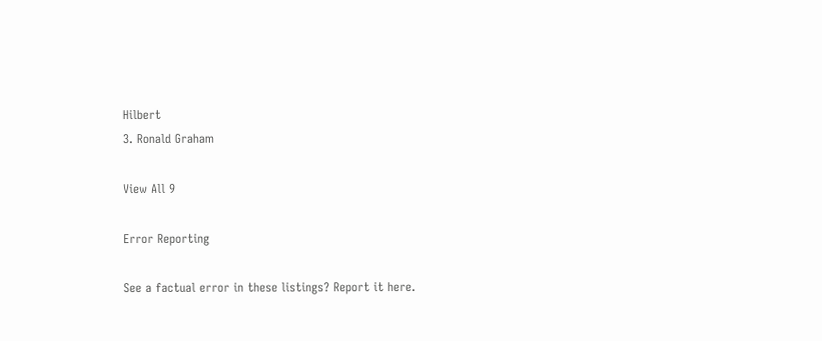Hilbert
3. Ronald Graham

View All 9

Error Reporting

See a factual error in these listings? Report it here.